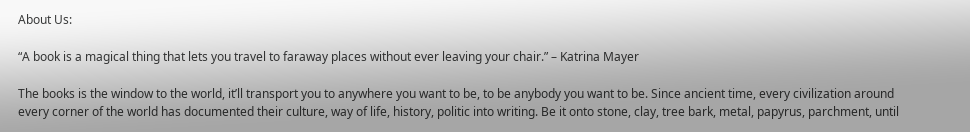About Us:

“A book is a magical thing that lets you travel to faraway places without ever leaving your chair.” – Katrina Mayer

The books is the window to the world, it’ll transport you to anywhere you want to be, to be anybody you want to be. Since ancient time, every civilization around every corner of the world has documented their culture, way of life, history, politic into writing. Be it onto stone, clay, tree bark, metal, papyrus, parchment, until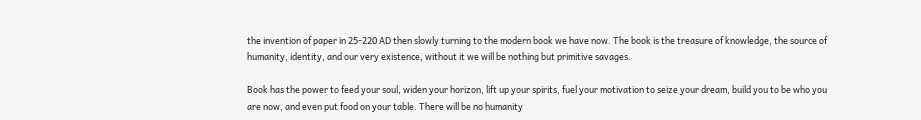the invention of paper in 25-220 AD then slowly turning to the modern book we have now. The book is the treasure of knowledge, the source of humanity, identity, and our very existence, without it we will be nothing but primitive savages.

Book has the power to feed your soul, widen your horizon, lift up your spirits, fuel your motivation to seize your dream, build you to be who you are now, and even put food on your table. There will be no humanity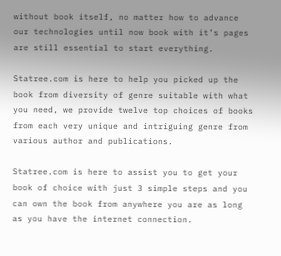without book itself, no matter how to advance our technologies until now book with it’s pages are still essential to start everything.

Statree.com is here to help you picked up the book from diversity of genre suitable with what you need, we provide twelve top choices of books from each very unique and intriguing genre from various author and publications.

Statree.com is here to assist you to get your book of choice with just 3 simple steps and you can own the book from anywhere you are as long as you have the internet connection.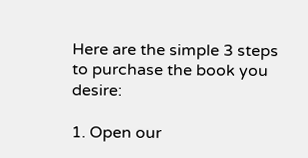Here are the simple 3 steps to purchase the book you desire:

1. Open our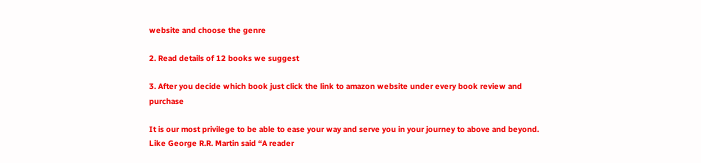website and choose the genre

2. Read details of 12 books we suggest

3. After you decide which book just click the link to amazon website under every book review and purchase

It is our most privilege to be able to ease your way and serve you in your journey to above and beyond. Like George R.R. Martin said “A reader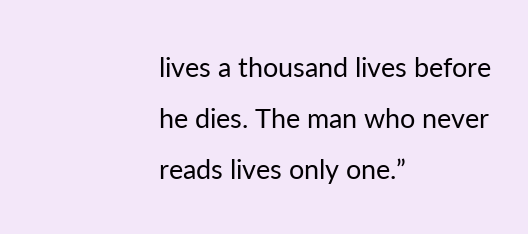lives a thousand lives before he dies. The man who never reads lives only one.”